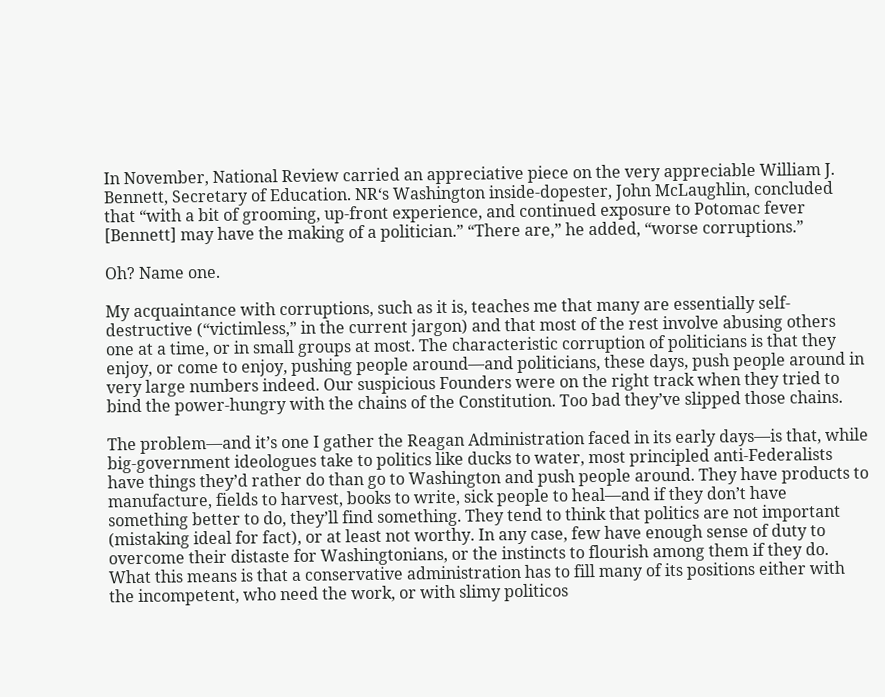In November, National Review carried an appreciative piece on the very appreciable William J. Bennett, Secretary of Education. NR‘s Washington inside-dopester, John McLaughlin, concluded that “with a bit of grooming, up-front experience, and continued exposure to Potomac fever [Bennett] may have the making of a politician.” “There are,” he added, “worse corruptions.”

Oh? Name one.

My acquaintance with corruptions, such as it is, teaches me that many are essentially self-destructive (“victimless,” in the current jargon) and that most of the rest involve abusing others one at a time, or in small groups at most. The characteristic corruption of politicians is that they enjoy, or come to enjoy, pushing people around—and politicians, these days, push people around in very large numbers indeed. Our suspicious Founders were on the right track when they tried to bind the power-hungry with the chains of the Constitution. Too bad they’ve slipped those chains.

The problem—and it’s one I gather the Reagan Administration faced in its early days—is that, while big-government ideologues take to politics like ducks to water, most principled anti-Federalists have things they’d rather do than go to Washington and push people around. They have products to manufacture, fields to harvest, books to write, sick people to heal—and if they don’t have something better to do, they’ll find something. They tend to think that politics are not important (mistaking ideal for fact), or at least not worthy. In any case, few have enough sense of duty to overcome their distaste for Washingtonians, or the instincts to flourish among them if they do. What this means is that a conservative administration has to fill many of its positions either with the incompetent, who need the work, or with slimy politicos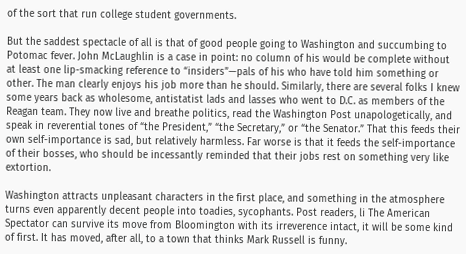of the sort that run college student governments.

But the saddest spectacle of all is that of good people going to Washington and succumbing to Potomac fever. John McLaughlin is a case in point: no column of his would be complete without at least one lip-smacking reference to “insiders”—pals of his who have told him something or other. The man clearly enjoys his job more than he should. Similarly, there are several folks I knew some years back as wholesome, antistatist lads and lasses who went to D.C. as members of the Reagan team. They now live and breathe politics, read the Washington Post unapologetically, and speak in reverential tones of “the President,” “the Secretary,” or “the Senator.” That this feeds their own self-importance is sad, but relatively harmless. Far worse is that it feeds the self-importance of their bosses, who should be incessantly reminded that their jobs rest on something very like extortion.

Washington attracts unpleasant characters in the first place, and something in the atmosphere turns even apparently decent people into toadies, sycophants. Post readers, li The American Spectator can survive its move from Bloomington with its irreverence intact, it will be some kind of first. It has moved, after all, to a town that thinks Mark Russell is funny.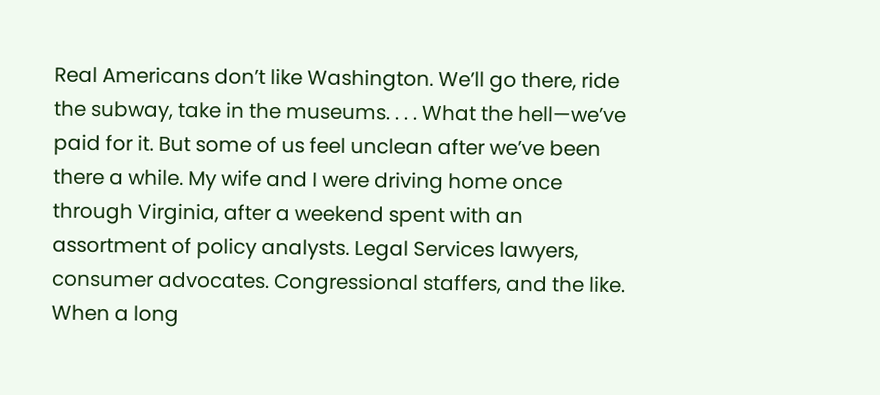Real Americans don’t like Washington. We’ll go there, ride the subway, take in the museums. . . . What the hell—we’ve paid for it. But some of us feel unclean after we’ve been there a while. My wife and I were driving home once through Virginia, after a weekend spent with an assortment of policy analysts. Legal Services lawyers, consumer advocates. Congressional staffers, and the like. When a long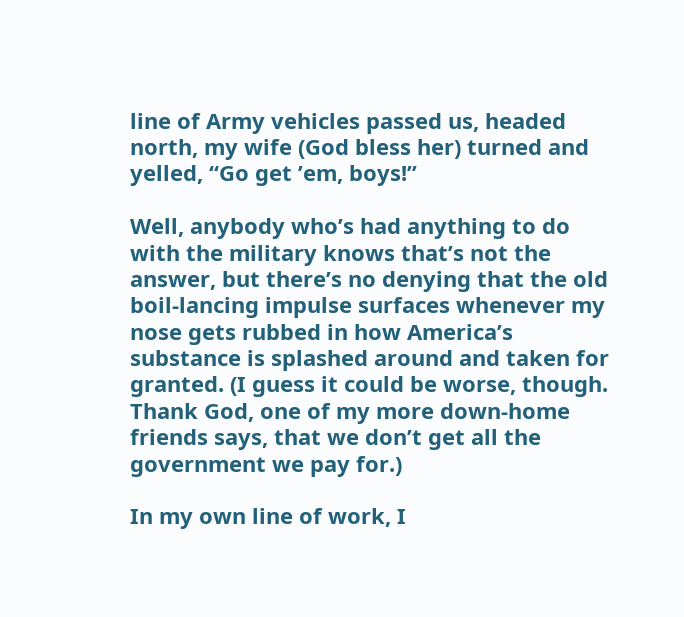line of Army vehicles passed us, headed north, my wife (God bless her) turned and yelled, “Go get ’em, boys!”

Well, anybody who’s had anything to do with the military knows that’s not the answer, but there’s no denying that the old boil-lancing impulse surfaces whenever my nose gets rubbed in how America’s substance is splashed around and taken for granted. (I guess it could be worse, though. Thank God, one of my more down-home friends says, that we don’t get all the government we pay for.)

In my own line of work, I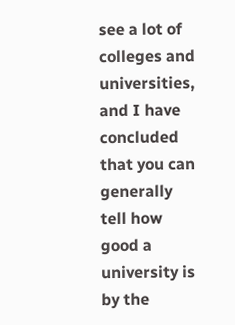see a lot of colleges and universities, and I have concluded that you can generally tell how good a university is by the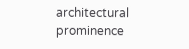architectural prominence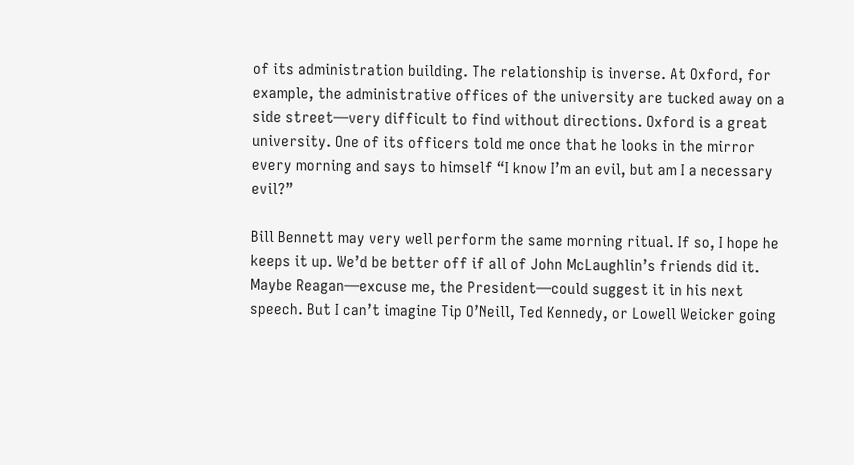of its administration building. The relationship is inverse. At Oxford, for example, the administrative offices of the university are tucked away on a side street—very difficult to find without directions. Oxford is a great university. One of its officers told me once that he looks in the mirror every morning and says to himself “I know I’m an evil, but am I a necessary evil?”

Bill Bennett may very well perform the same morning ritual. If so, I hope he keeps it up. We’d be better off if all of John McLaughlin’s friends did it. Maybe Reagan—excuse me, the President—could suggest it in his next speech. But I can’t imagine Tip O’Neill, Ted Kennedy, or Lowell Weicker going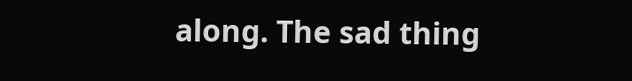along. The sad thing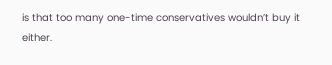is that too many one-time conservatives wouldn’t buy it either.